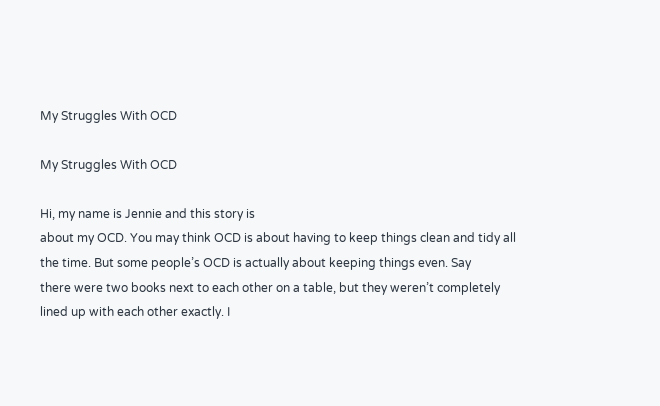My Struggles With OCD

My Struggles With OCD

Hi, my name is Jennie and this story is
about my OCD. You may think OCD is about having to keep things clean and tidy all
the time. But some people’s OCD is actually about keeping things even. Say
there were two books next to each other on a table, but they weren’t completely
lined up with each other exactly. I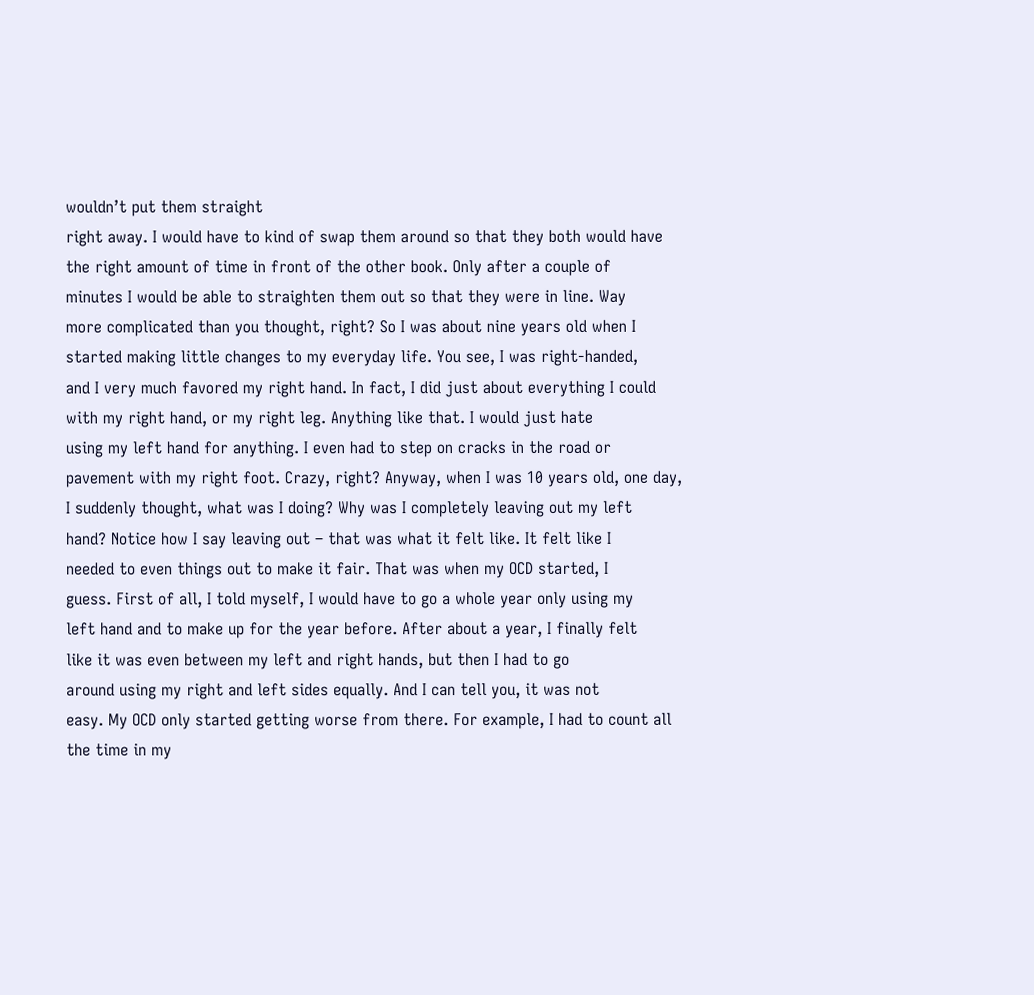wouldn’t put them straight
right away. I would have to kind of swap them around so that they both would have
the right amount of time in front of the other book. Only after a couple of
minutes I would be able to straighten them out so that they were in line. Way
more complicated than you thought, right? So I was about nine years old when I
started making little changes to my everyday life. You see, I was right-handed,
and I very much favored my right hand. In fact, I did just about everything I could
with my right hand, or my right leg. Anything like that. I would just hate
using my left hand for anything. I even had to step on cracks in the road or
pavement with my right foot. Crazy, right? Anyway, when I was 10 years old, one day, I suddenly thought, what was I doing? Why was I completely leaving out my left
hand? Notice how I say leaving out – that was what it felt like. It felt like I
needed to even things out to make it fair. That was when my OCD started, I
guess. First of all, I told myself, I would have to go a whole year only using my
left hand and to make up for the year before. After about a year, I finally felt
like it was even between my left and right hands, but then I had to go
around using my right and left sides equally. And I can tell you, it was not
easy. My OCD only started getting worse from there. For example, I had to count all
the time in my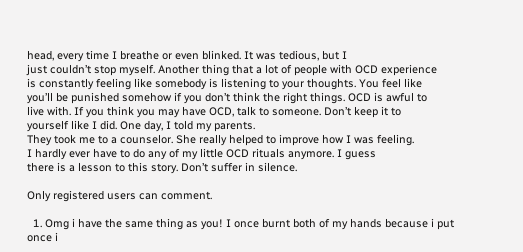head, every time I breathe or even blinked. It was tedious, but I
just couldn’t stop myself. Another thing that a lot of people with OCD experience
is constantly feeling like somebody is listening to your thoughts. You feel like
you’ll be punished somehow if you don’t think the right things. OCD is awful to
live with. If you think you may have OCD, talk to someone. Don’t keep it to
yourself like I did. One day, I told my parents.
They took me to a counselor. She really helped to improve how I was feeling.
I hardly ever have to do any of my little OCD rituals anymore. I guess
there is a lesson to this story. Don’t suffer in silence.

Only registered users can comment.

  1. Omg i have the same thing as you! I once burnt both of my hands because i put once i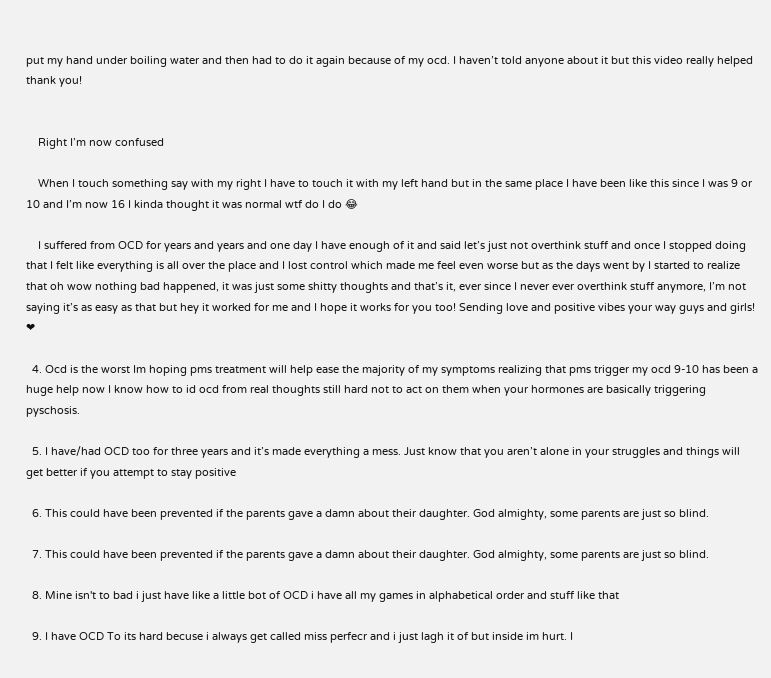put my hand under boiling water and then had to do it again because of my ocd. I haven’t told anyone about it but this video really helped thank you!


    Right I’m now confused

    When I touch something say with my right I have to touch it with my left hand but in the same place I have been like this since I was 9 or 10 and I’m now 16 I kinda thought it was normal wtf do I do 😂

    I suffered from OCD for years and years and one day I have enough of it and said let’s just not overthink stuff and once I stopped doing that I felt like everything is all over the place and I lost control which made me feel even worse but as the days went by I started to realize that oh wow nothing bad happened, it was just some shitty thoughts and that’s it, ever since I never ever overthink stuff anymore, I’m not saying it’s as easy as that but hey it worked for me and I hope it works for you too! Sending love and positive vibes your way guys and girls! ❤

  4. Ocd is the worst Im hoping pms treatment will help ease the majority of my symptoms realizing that pms trigger my ocd 9-10 has been a huge help now I know how to id ocd from real thoughts still hard not to act on them when your hormones are basically triggering pyschosis.

  5. I have/had OCD too for three years and it’s made everything a mess. Just know that you aren’t alone in your struggles and things will get better if you attempt to stay positive

  6. This could have been prevented if the parents gave a damn about their daughter. God almighty, some parents are just so blind.

  7. This could have been prevented if the parents gave a damn about their daughter. God almighty, some parents are just so blind.

  8. Mine isn't to bad i just have like a little bot of OCD i have all my games in alphabetical order and stuff like that

  9. I have OCD To its hard becuse i always get called miss perfecr and i just lagh it of but inside im hurt. I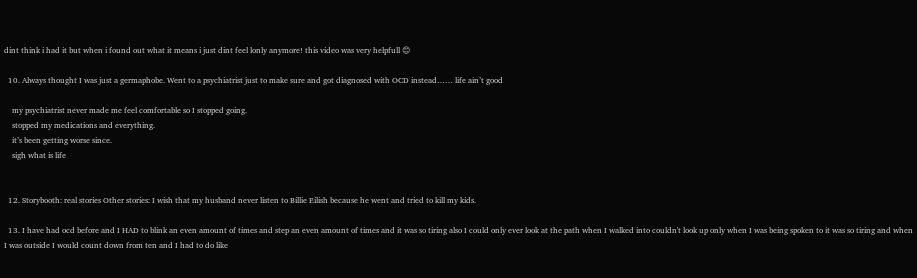dint think i had it but when i found out what it means i just dint feel lonly anymore! this video was very helpfull 😊

  10. Always thought I was just a germaphobe. Went to a psychiatrist just to make sure and got diagnosed with OCD instead…… life ain’t good

    my psychiatrist never made me feel comfortable so I stopped going.
    stopped my medications and everything.
    it’s been getting worse since.
    sigh what is life


  12. Storybooth: real stories Other stories: I wish that my husband never listen to Billie Eilish because he went and tried to kill my kids.

  13. I have had ocd before and I HAD to blink an even amount of times and step an even amount of times and it was so tiring also I could only ever look at the path when I walked into couldn't look up only when I was being spoken to it was so tiring and when I was outside I would count down from ten and I had to do like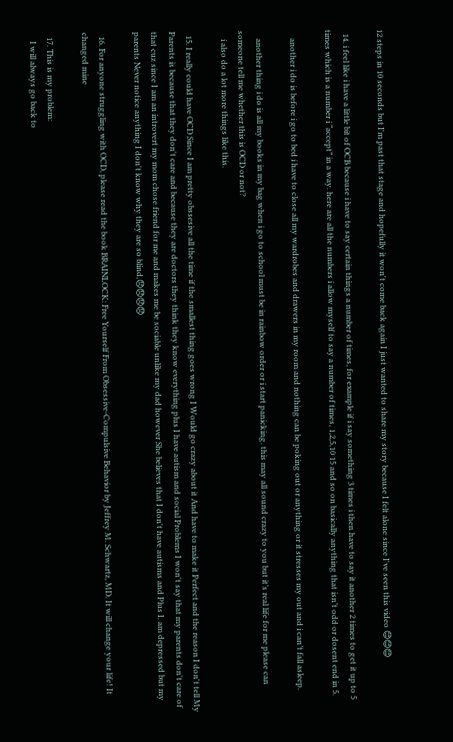12 steps in 10 seconds but I'm past that stage and hopefully it won't come back again I just wanted to share my story because I felt alone since I've seen this video 😊😊😊

  14. i feel like i have a little bit of OCB because i have to say certain things a number of times, for example if i say something 3 times i then have to say it another 2 times to get it up to 5 times which is a number i “accept” in a way. here are all the numbers i allow myself to say a number of times, 1,2,5,10 15 and so on basically anything that isn’t odd or dosent end in 5.

    another i do is before i go to bed i have to close all my wardrobes and drawers in my room and nothing can be poking out or anything or it stresses my out and i can’t fall asleep.

    another thing i do is all my books in my bag when i go to school must be in rainbow order or i start panicking. this may all sound crazy to you but it’s real life for me please can someone tell me whether this is OCD or not?
    i also do a lot more things like this.

  15. I really could have OCD Since I am pretty obssesive all the time if the smallest thing goes wrong I Would go crazy about it And have to make it Perfect and the reason I don't tell My Parents is because that they don't care and because they are doctors they think they know everything plus I have autism and social Problems I won't say that my parents don't care of that cuz since I am an introvert my mom chose friend for me and makes me be sociable unlike my dad however She believes that I don't have autisms and Plus I. am depressed but my parents Never notice anything I don't know why they are so blind,😞😞😞😞

  16. For anyone struggling with OCD, please read the book BRAINLOCK: Free Yourself From Obsessive-Compulsive Behavior by Jeffrey M. Schwartz, MD. It will change your life! It changed mine

  17. This is my problem:
    I will always go back to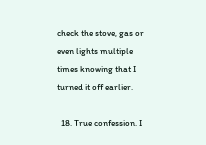check the stove, gas or even lights multiple times knowing that I turned it off earlier.

  18. True confession. I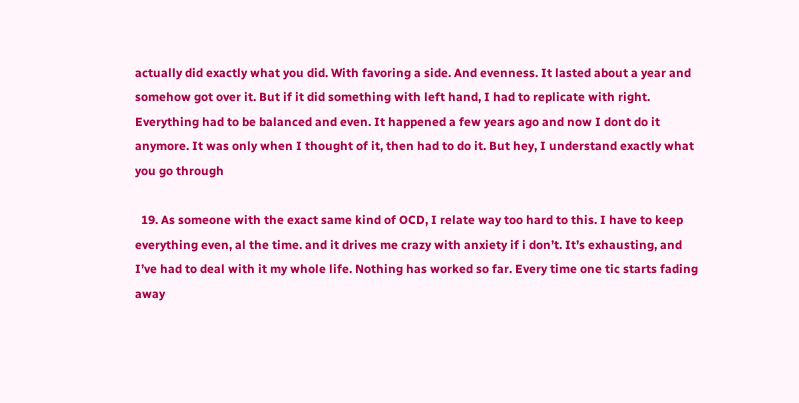actually did exactly what you did. With favoring a side. And evenness. It lasted about a year and somehow got over it. But if it did something with left hand, I had to replicate with right. Everything had to be balanced and even. It happened a few years ago and now I dont do it anymore. It was only when I thought of it, then had to do it. But hey, I understand exactly what you go through

  19. As someone with the exact same kind of OCD, I relate way too hard to this. I have to keep everything even, al the time. and it drives me crazy with anxiety if i don’t. It’s exhausting, and I’ve had to deal with it my whole life. Nothing has worked so far. Every time one tic starts fading away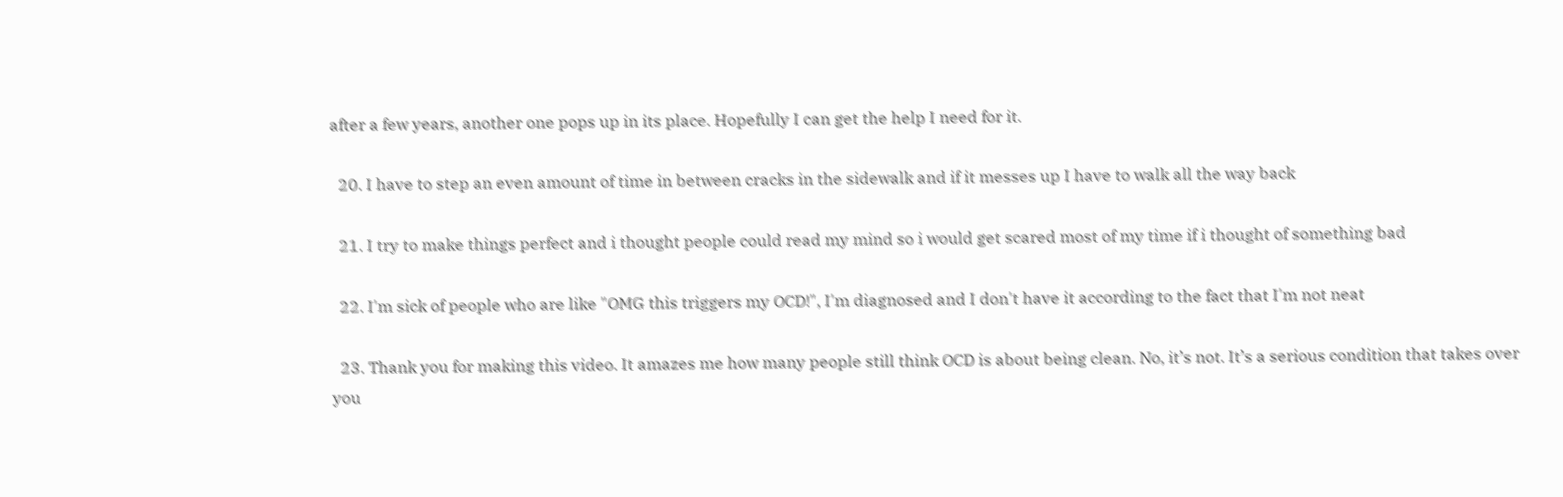after a few years, another one pops up in its place. Hopefully I can get the help I need for it.

  20. I have to step an even amount of time in between cracks in the sidewalk and if it messes up I have to walk all the way back

  21. I try to make things perfect and i thought people could read my mind so i would get scared most of my time if i thought of something bad

  22. I'm sick of people who are like "OMG this triggers my OCD!", I'm diagnosed and I don't have it according to the fact that I'm not neat

  23. Thank you for making this video. It amazes me how many people still think OCD is about being clean. No, it’s not. It’s a serious condition that takes over you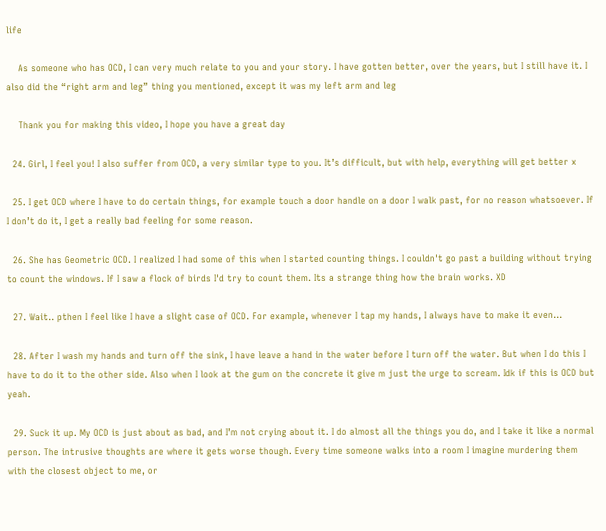life

    As someone who has OCD, I can very much relate to you and your story. I have gotten better, over the years, but I still have it. I also did the “right arm and leg” thing you mentioned, except it was my left arm and leg

    Thank you for making this video, I hope you have a great day

  24. Girl, I feel you! I also suffer from OCD, a very similar type to you. It’s difficult, but with help, everything will get better x

  25. I get OCD where I have to do certain things, for example touch a door handle on a door I walk past, for no reason whatsoever. If I don’t do it, I get a really bad feeling for some reason.

  26. She has Geometric OCD. I realized I had some of this when I started counting things. I couldn't go past a building without trying to count the windows. If I saw a flock of birds I'd try to count them. Its a strange thing how the brain works. XD

  27. Wait.. pthen I feel like I have a slight case of OCD. For example, whenever I tap my hands, I always have to make it even…

  28. After I wash my hands and turn off the sink, I have leave a hand in the water before I turn off the water. But when I do this I have to do it to the other side. Also when I look at the gum on the concrete it give m just the urge to scream. Idk if this is OCD but yeah.

  29. Suck it up. My OCD is just about as bad, and I’m not crying about it. I do almost all the things you do, and I take it like a normal person. The intrusive thoughts are where it gets worse though. Every time someone walks into a room I imagine murdering them with the closest object to me, or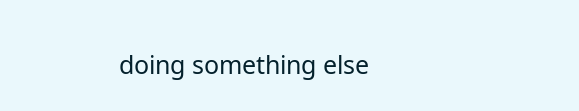doing something else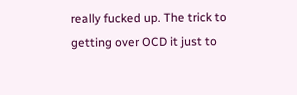really fucked up. The trick to getting over OCD it just to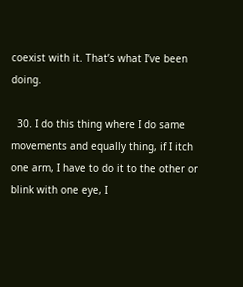coexist with it. That’s what I’ve been doing.

  30. I do this thing where I do same movements and equally thing, if I itch one arm, I have to do it to the other or blink with one eye, I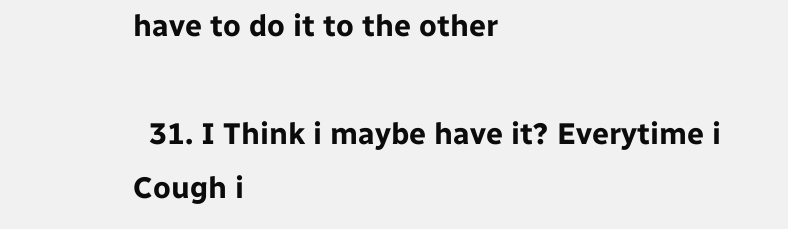have to do it to the other

  31. I Think i maybe have it? Everytime i Cough i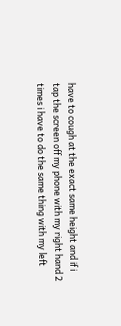have to cough at the exact same height and if i tap the screen off my phone with my right hand 2 times i have to do the same thing with my left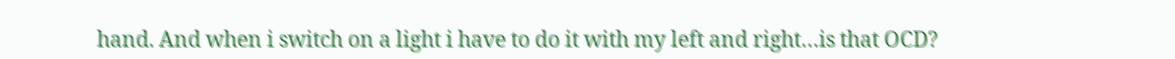hand. And when i switch on a light i have to do it with my left and right…is that OCD?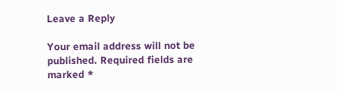Leave a Reply

Your email address will not be published. Required fields are marked *